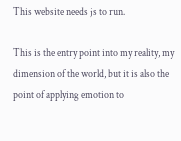This website needs js to run.

This is the entry point into my reality, my dimension of the world, but it is also the point of applying emotion to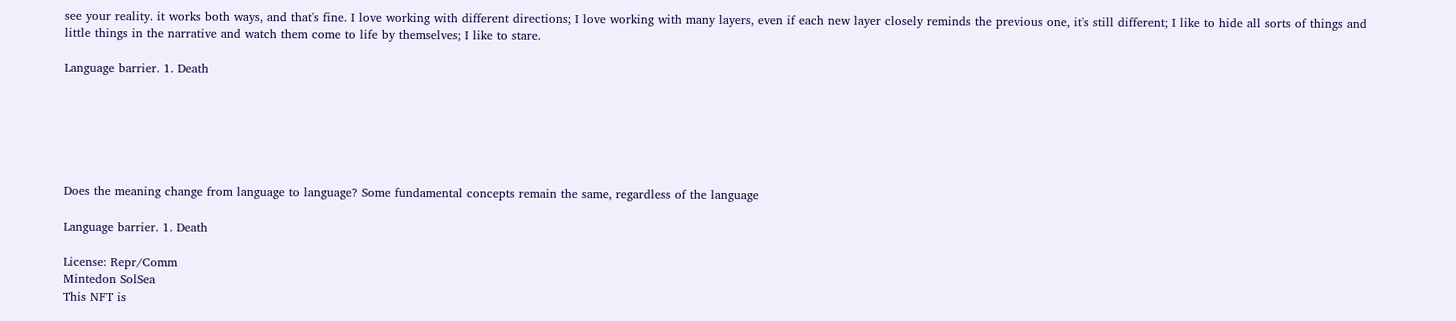see your reality. it works both ways, and that's fine. I love working with different directions; I love working with many layers, even if each new layer closely reminds the previous one, it's still different; I like to hide all sorts of things and little things in the narrative and watch them come to life by themselves; I like to stare.

Language barrier. 1. Death






Does the meaning change from language to language? Some fundamental concepts remain the same, regardless of the language

Language barrier. 1. Death

License: Repr/Comm
Mintedon SolSea
This NFT is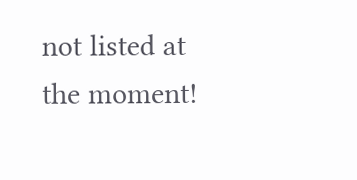not listed at the moment!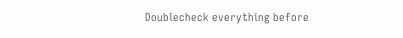Doublecheck everything before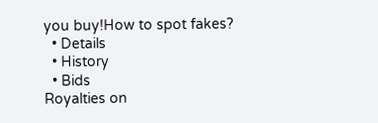you buy!How to spot fakes?
  • Details
  • History
  • Bids
Royalties on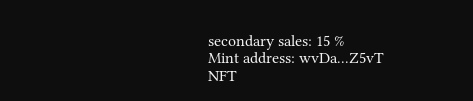secondary sales: 15 %
Mint address: wvDa...Z5vT
NFT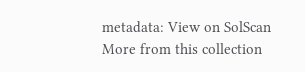metadata: View on SolScan
More from this collection